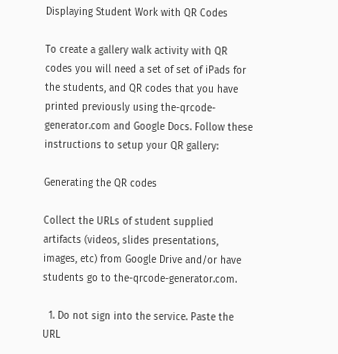Displaying Student Work with QR Codes

To create a gallery walk activity with QR codes you will need a set of set of iPads for the students, and QR codes that you have printed previously using the-qrcode-generator.com and Google Docs. Follow these instructions to setup your QR gallery:

Generating the QR codes

Collect the URLs of student supplied artifacts (videos, slides presentations, images, etc) from Google Drive and/or have students go to the-qrcode-generator.com.

  1. Do not sign into the service. Paste the URL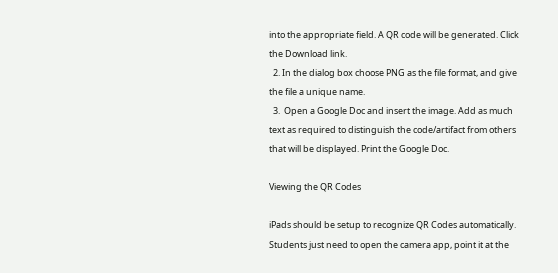into the appropriate field. A QR code will be generated. Click the Download link.
  2. In the dialog box choose PNG as the file format, and give the file a unique name.
  3.  Open a Google Doc and insert the image. Add as much text as required to distinguish the code/artifact from others that will be displayed. Print the Google Doc.

Viewing the QR Codes

iPads should be setup to recognize QR Codes automatically. Students just need to open the camera app, point it at the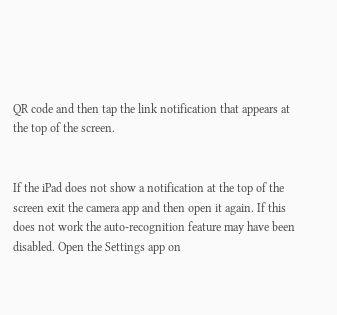QR code and then tap the link notification that appears at the top of the screen.


If the iPad does not show a notification at the top of the screen exit the camera app and then open it again. If this does not work the auto-recognition feature may have been disabled. Open the Settings app on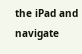the iPad and navigate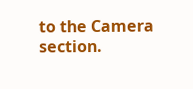to the Camera section.